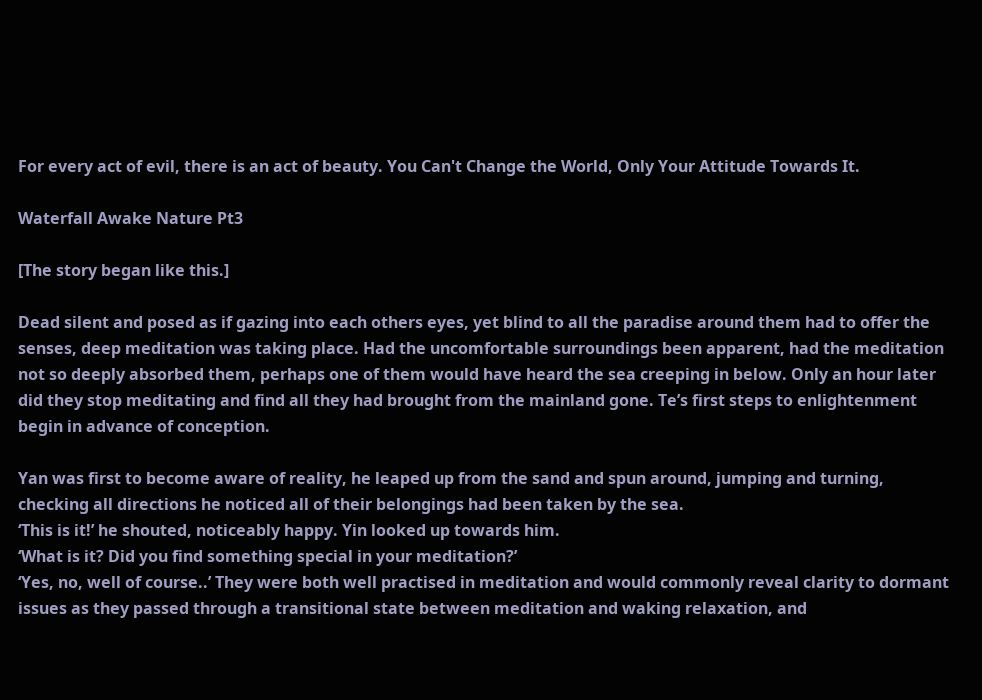For every act of evil, there is an act of beauty. You Can't Change the World, Only Your Attitude Towards It.

Waterfall Awake Nature Pt3

[The story began like this.]

Dead silent and posed as if gazing into each others eyes, yet blind to all the paradise around them had to offer the senses, deep meditation was taking place. Had the uncomfortable surroundings been apparent, had the meditation not so deeply absorbed them, perhaps one of them would have heard the sea creeping in below. Only an hour later did they stop meditating and find all they had brought from the mainland gone. Te’s first steps to enlightenment begin in advance of conception.

Yan was first to become aware of reality, he leaped up from the sand and spun around, jumping and turning, checking all directions he noticed all of their belongings had been taken by the sea.
‘This is it!’ he shouted, noticeably happy. Yin looked up towards him.
‘What is it? Did you find something special in your meditation?’
‘Yes, no, well of course..’ They were both well practised in meditation and would commonly reveal clarity to dormant issues as they passed through a transitional state between meditation and waking relaxation, and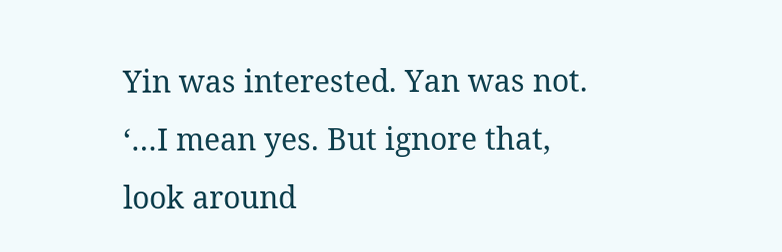Yin was interested. Yan was not. ‘…I mean yes. But ignore that, look around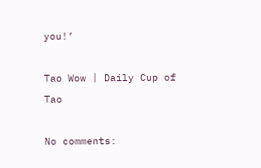you!’

Tao Wow | Daily Cup of Tao

No comments: